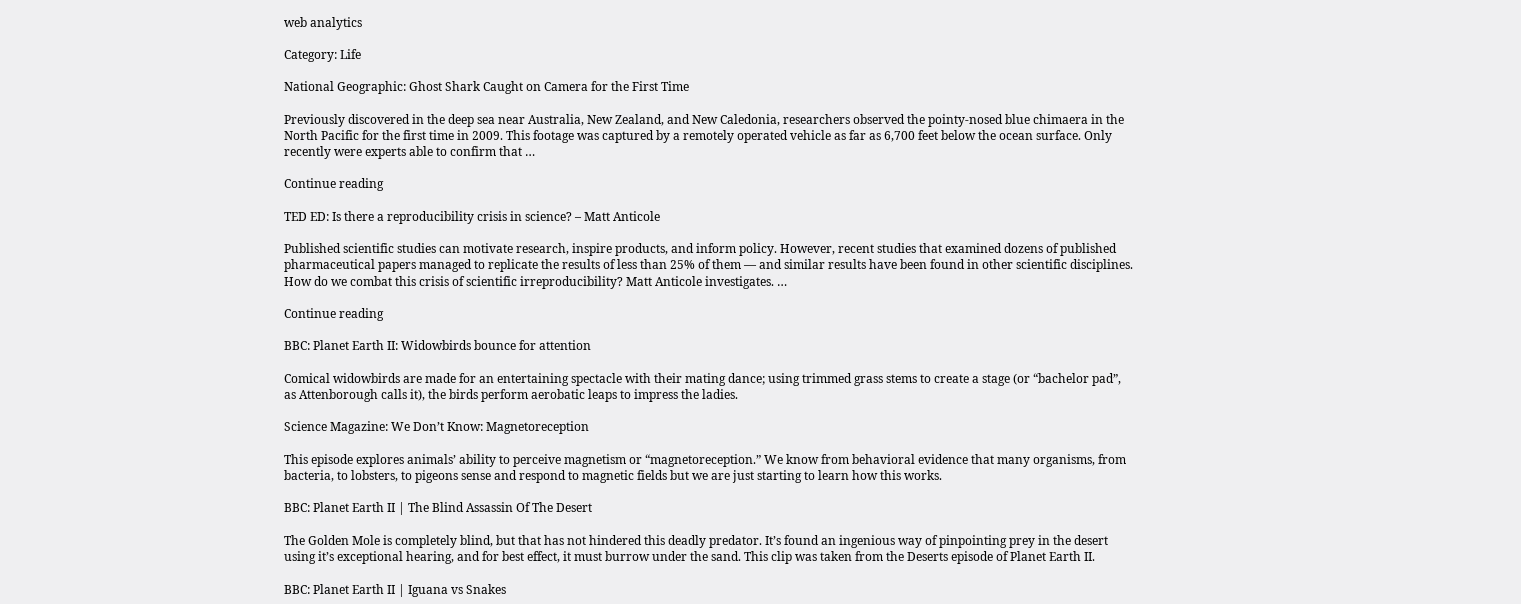web analytics

Category: Life

National Geographic: Ghost Shark Caught on Camera for the First Time

Previously discovered in the deep sea near Australia, New Zealand, and New Caledonia, researchers observed the pointy-nosed blue chimaera in the North Pacific for the first time in 2009. This footage was captured by a remotely operated vehicle as far as 6,700 feet below the ocean surface. Only recently were experts able to confirm that …

Continue reading

TED ED: Is there a reproducibility crisis in science? – Matt Anticole

Published scientific studies can motivate research, inspire products, and inform policy. However, recent studies that examined dozens of published pharmaceutical papers managed to replicate the results of less than 25% of them — and similar results have been found in other scientific disciplines. How do we combat this crisis of scientific irreproducibility? Matt Anticole investigates. …

Continue reading

BBC: Planet Earth II: Widowbirds bounce for attention

Comical widowbirds are made for an entertaining spectacle with their mating dance; using trimmed grass stems to create a stage (or “bachelor pad”, as Attenborough calls it), the birds perform aerobatic leaps to impress the ladies.

Science Magazine: We Don’t Know: Magnetoreception

This episode explores animals’ ability to perceive magnetism or “magnetoreception.” We know from behavioral evidence that many organisms, from bacteria, to lobsters, to pigeons sense and respond to magnetic fields but we are just starting to learn how this works.

BBC: Planet Earth II | The Blind Assassin Of The Desert

The Golden Mole is completely blind, but that has not hindered this deadly predator. It’s found an ingenious way of pinpointing prey in the desert using it’s exceptional hearing, and for best effect, it must burrow under the sand. This clip was taken from the Deserts episode of Planet Earth II.

BBC: Planet Earth II | Iguana vs Snakes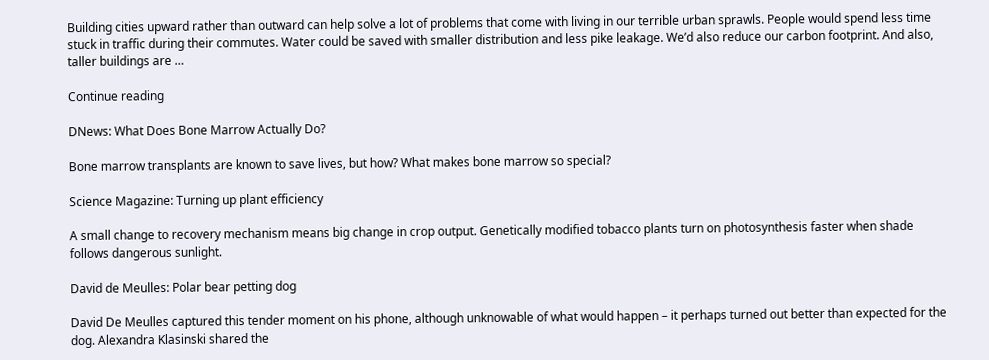Building cities upward rather than outward can help solve a lot of problems that come with living in our terrible urban sprawls. People would spend less time stuck in traffic during their commutes. Water could be saved with smaller distribution and less pike leakage. We’d also reduce our carbon footprint. And also, taller buildings are …

Continue reading

DNews: What Does Bone Marrow Actually Do?

Bone marrow transplants are known to save lives, but how? What makes bone marrow so special?

Science Magazine: Turning up plant efficiency

A small change to recovery mechanism means big change in crop output. Genetically modified tobacco plants turn on photosynthesis faster when shade follows dangerous sunlight.

David de Meulles: Polar bear petting dog

David De Meulles captured this tender moment on his phone, although unknowable of what would happen – it perhaps turned out better than expected for the dog. Alexandra Klasinski shared the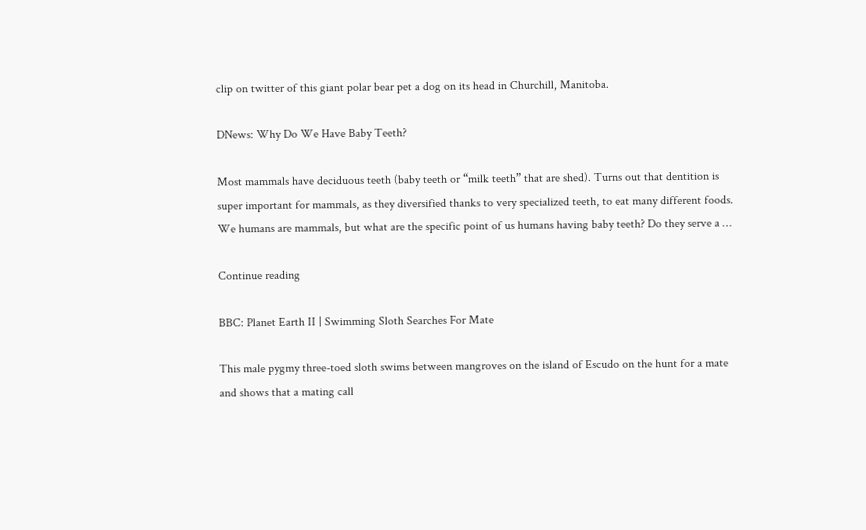clip on twitter of this giant polar bear pet a dog on its head in Churchill, Manitoba.

DNews: Why Do We Have Baby Teeth?

Most mammals have deciduous teeth (baby teeth or “milk teeth” that are shed). Turns out that dentition is super important for mammals, as they diversified thanks to very specialized teeth, to eat many different foods. We humans are mammals, but what are the specific point of us humans having baby teeth? Do they serve a …

Continue reading

BBC: Planet Earth II | Swimming Sloth Searches For Mate

This male pygmy three-toed sloth swims between mangroves on the island of Escudo on the hunt for a mate and shows that a mating call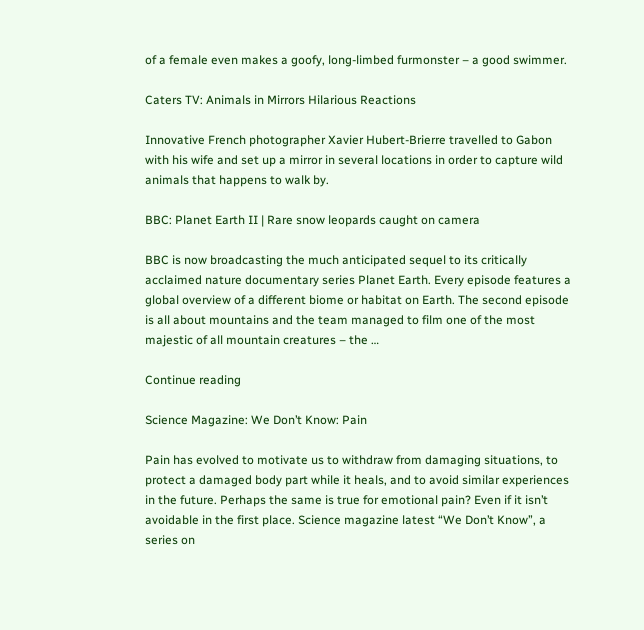of a female even makes a goofy, long-limbed furmonster – a good swimmer.

Caters TV: Animals in Mirrors Hilarious Reactions

Innovative French photographer Xavier Hubert-Brierre travelled to Gabon with his wife and set up a mirror in several locations in order to capture wild animals that happens to walk by.

BBC: Planet Earth II | Rare snow leopards caught on camera

BBC is now broadcasting the much anticipated sequel to its critically acclaimed nature documentary series Planet Earth. Every episode features a global overview of a different biome or habitat on Earth. The second episode is all about mountains and the team managed to film one of the most majestic of all mountain creatures – the …

Continue reading

Science Magazine: We Don’t Know: Pain

Pain has evolved to motivate us to withdraw from damaging situations, to protect a damaged body part while it heals, and to avoid similar experiences in the future. Perhaps the same is true for emotional pain? Even if it isn’t avoidable in the first place. Science magazine latest “We Don’t Know”, a series on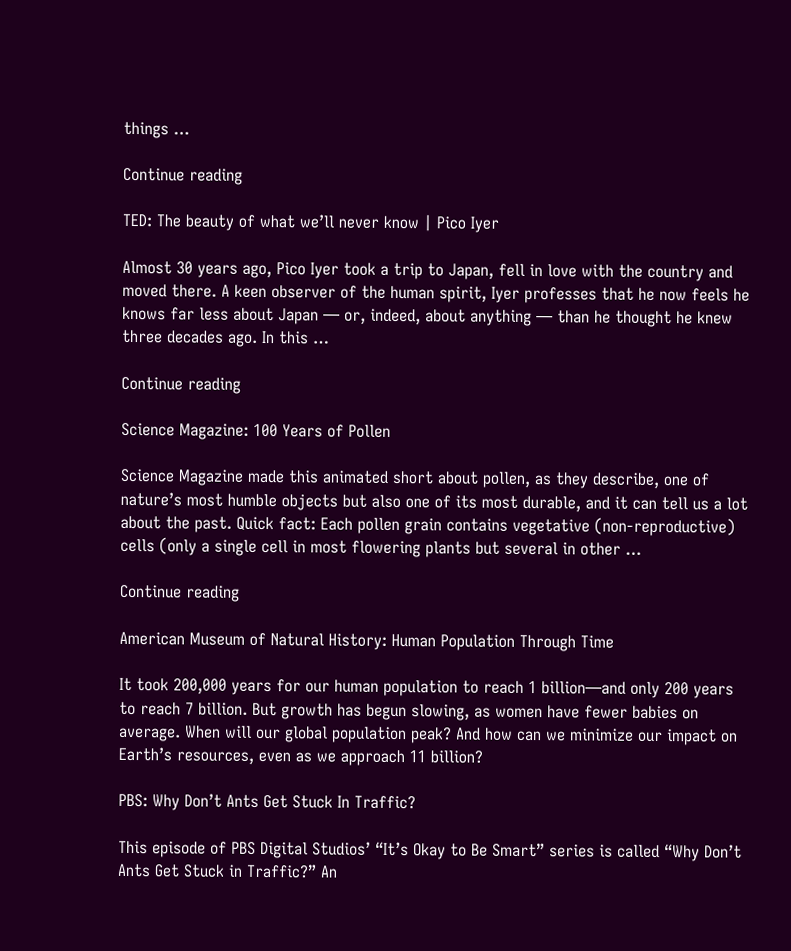things …

Continue reading

TED: The beauty of what we’ll never know | Pico Iyer

Almost 30 years ago, Pico Iyer took a trip to Japan, fell in love with the country and moved there. A keen observer of the human spirit, Iyer professes that he now feels he knows far less about Japan — or, indeed, about anything — than he thought he knew three decades ago. In this …

Continue reading

Science Magazine: 100 Years of Pollen

Science Magazine made this animated short about pollen, as they describe, one of nature’s most humble objects but also one of its most durable, and it can tell us a lot about the past. Quick fact: Each pollen grain contains vegetative (non-reproductive) cells (only a single cell in most flowering plants but several in other …

Continue reading

American Museum of Natural History: Human Population Through Time

It took 200,000 years for our human population to reach 1 billion—and only 200 years to reach 7 billion. But growth has begun slowing, as women have fewer babies on average. When will our global population peak? And how can we minimize our impact on Earth’s resources, even as we approach 11 billion?

PBS: Why Don’t Ants Get Stuck In Traffic?

This episode of PBS Digital Studios’ “It’s Okay to Be Smart” series is called “Why Don’t Ants Get Stuck in Traffic?” An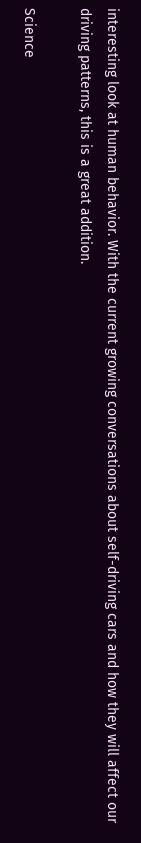interesting look at human behavior. With the current growing conversations about self-driving cars and how they will affect our driving patterns, this is a great addition.

Science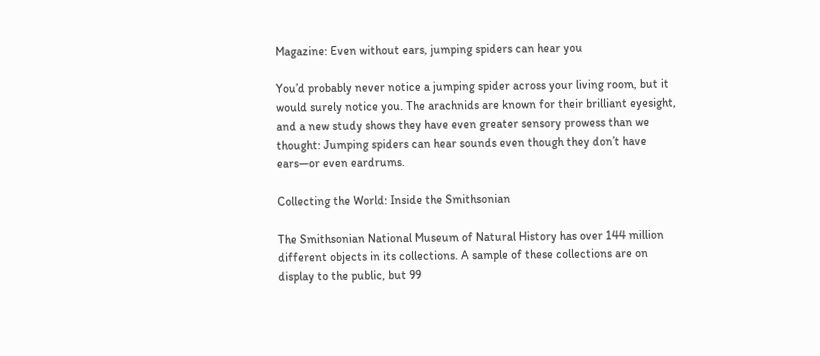Magazine: Even without ears, jumping spiders can hear you

You’d probably never notice a jumping spider across your living room, but it would surely notice you. The arachnids are known for their brilliant eyesight, and a new study shows they have even greater sensory prowess than we thought: Jumping spiders can hear sounds even though they don’t have ears—or even eardrums.

Collecting the World: Inside the Smithsonian

The Smithsonian National Museum of Natural History has over 144 million different objects in its collections. A sample of these collections are on display to the public, but 99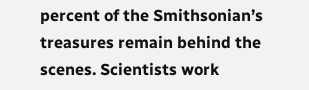percent of the Smithsonian’s treasures remain behind the scenes. Scientists work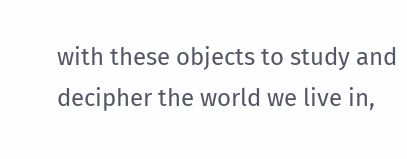with these objects to study and decipher the world we live in,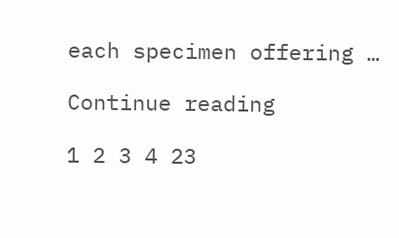each specimen offering …

Continue reading

1 2 3 4 23